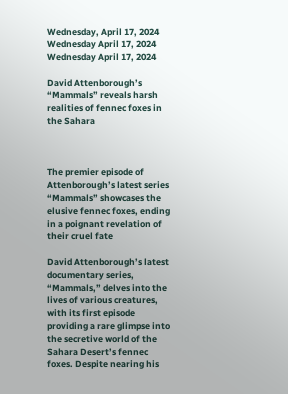Wednesday, April 17, 2024
Wednesday April 17, 2024
Wednesday April 17, 2024

David Attenborough’s “Mammals” reveals harsh realities of fennec foxes in the Sahara



The premier episode of Attenborough’s latest series “Mammals” showcases the elusive fennec foxes, ending in a poignant revelation of their cruel fate

David Attenborough’s latest documentary series, “Mammals,” delves into the lives of various creatures, with its first episode providing a rare glimpse into the secretive world of the Sahara Desert’s fennec foxes. Despite nearing his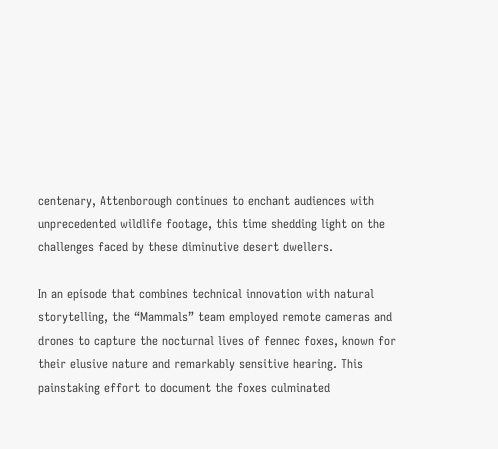centenary, Attenborough continues to enchant audiences with unprecedented wildlife footage, this time shedding light on the challenges faced by these diminutive desert dwellers.

In an episode that combines technical innovation with natural storytelling, the “Mammals” team employed remote cameras and drones to capture the nocturnal lives of fennec foxes, known for their elusive nature and remarkably sensitive hearing. This painstaking effort to document the foxes culminated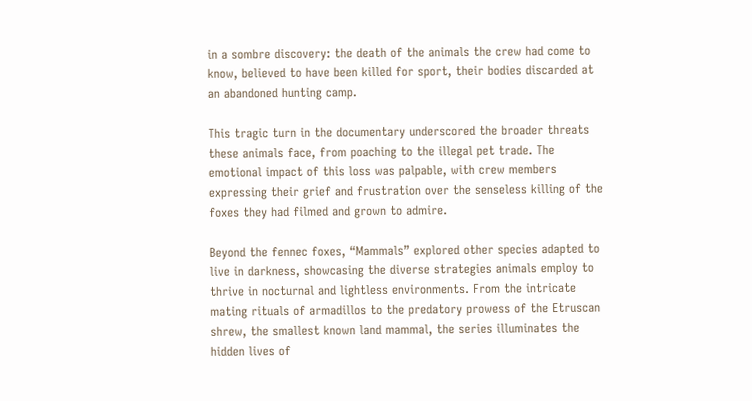in a sombre discovery: the death of the animals the crew had come to know, believed to have been killed for sport, their bodies discarded at an abandoned hunting camp.

This tragic turn in the documentary underscored the broader threats these animals face, from poaching to the illegal pet trade. The emotional impact of this loss was palpable, with crew members expressing their grief and frustration over the senseless killing of the foxes they had filmed and grown to admire.

Beyond the fennec foxes, “Mammals” explored other species adapted to live in darkness, showcasing the diverse strategies animals employ to thrive in nocturnal and lightless environments. From the intricate mating rituals of armadillos to the predatory prowess of the Etruscan shrew, the smallest known land mammal, the series illuminates the hidden lives of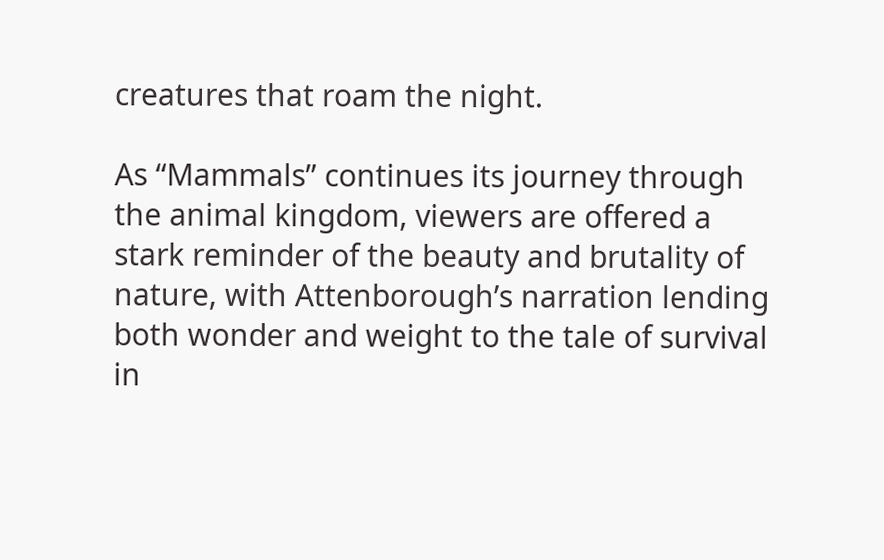creatures that roam the night.

As “Mammals” continues its journey through the animal kingdom, viewers are offered a stark reminder of the beauty and brutality of nature, with Attenborough’s narration lending both wonder and weight to the tale of survival in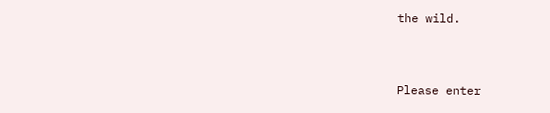the wild.


Please enter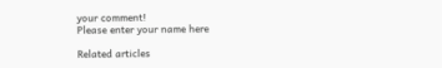your comment!
Please enter your name here

Related articles